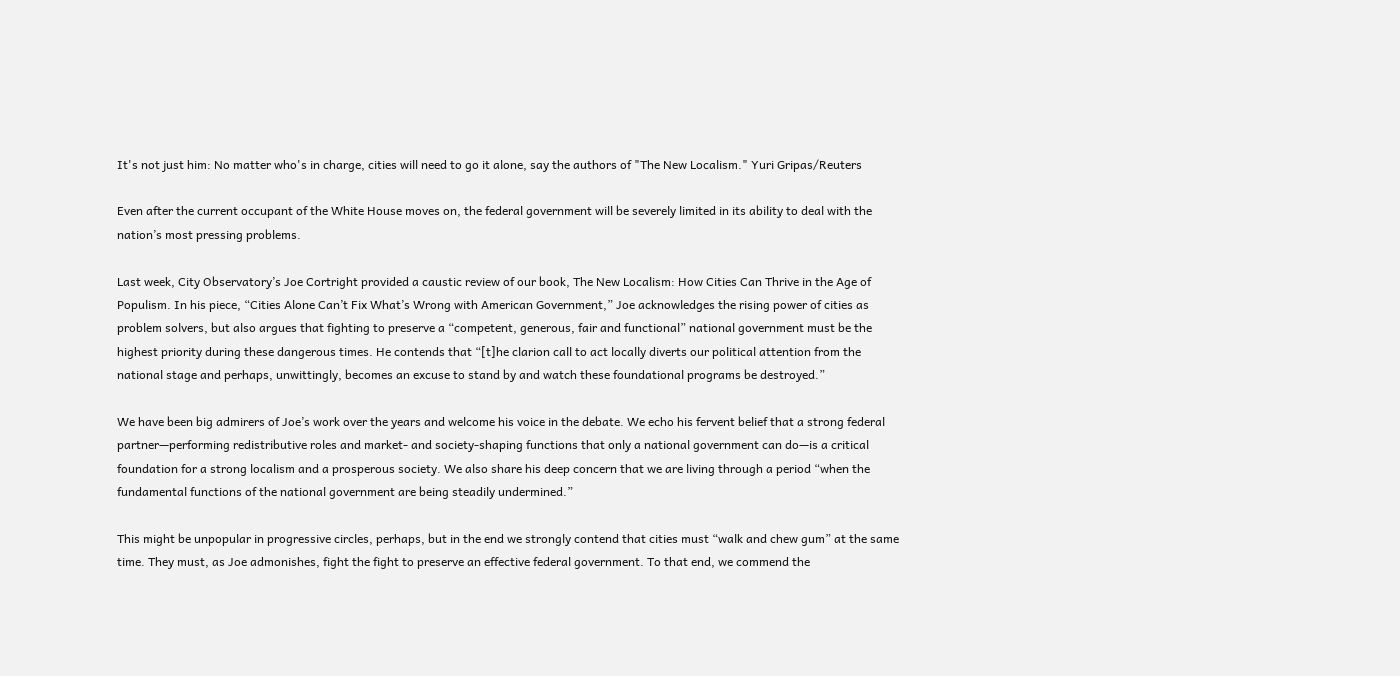It's not just him: No matter who's in charge, cities will need to go it alone, say the authors of "The New Localism." Yuri Gripas/Reuters

Even after the current occupant of the White House moves on, the federal government will be severely limited in its ability to deal with the nation’s most pressing problems.

Last week, City Observatory’s Joe Cortright provided a caustic review of our book, The New Localism: How Cities Can Thrive in the Age of Populism. In his piece, “Cities Alone Can’t Fix What’s Wrong with American Government,” Joe acknowledges the rising power of cities as problem solvers, but also argues that fighting to preserve a “competent, generous, fair and functional” national government must be the highest priority during these dangerous times. He contends that “[t]he clarion call to act locally diverts our political attention from the national stage and perhaps, unwittingly, becomes an excuse to stand by and watch these foundational programs be destroyed.”

We have been big admirers of Joe’s work over the years and welcome his voice in the debate. We echo his fervent belief that a strong federal partner—performing redistributive roles and market- and society-shaping functions that only a national government can do—is a critical foundation for a strong localism and a prosperous society. We also share his deep concern that we are living through a period “when the fundamental functions of the national government are being steadily undermined.”

This might be unpopular in progressive circles, perhaps, but in the end we strongly contend that cities must “walk and chew gum” at the same time. They must, as Joe admonishes, fight the fight to preserve an effective federal government. To that end, we commend the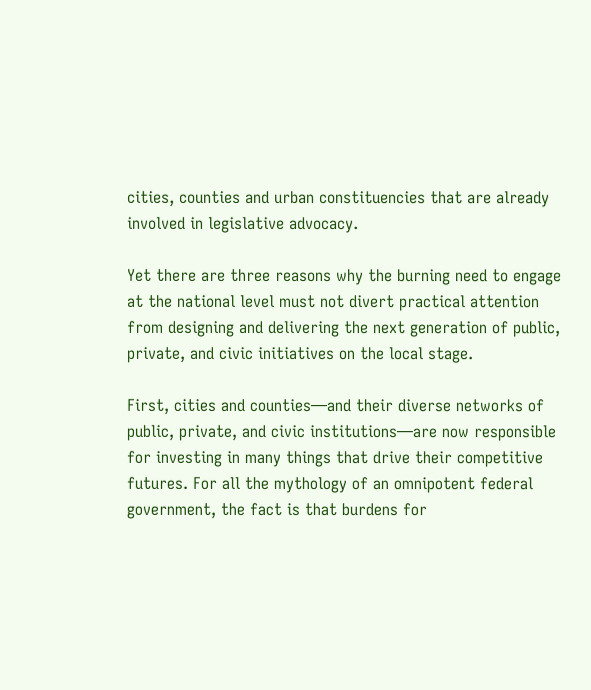cities, counties and urban constituencies that are already involved in legislative advocacy.

Yet there are three reasons why the burning need to engage at the national level must not divert practical attention from designing and delivering the next generation of public, private, and civic initiatives on the local stage.

First, cities and counties—and their diverse networks of public, private, and civic institutions—are now responsible for investing in many things that drive their competitive futures. For all the mythology of an omnipotent federal government, the fact is that burdens for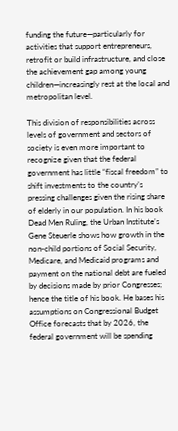funding the future—particularly for activities that support entrepreneurs, retrofit or build infrastructure, and close the achievement gap among young children—increasingly rest at the local and metropolitan level.

This division of responsibilities across levels of government and sectors of society is even more important to recognize given that the federal government has little “fiscal freedom” to shift investments to the country’s pressing challenges given the rising share of elderly in our population. In his book Dead Men Ruling, the Urban Institute’s Gene Steuerle shows how growth in the non-child portions of Social Security, Medicare, and Medicaid programs and payment on the national debt are fueled by decisions made by prior Congresses; hence the title of his book. He bases his assumptions on Congressional Budget Office forecasts that by 2026, the federal government will be spending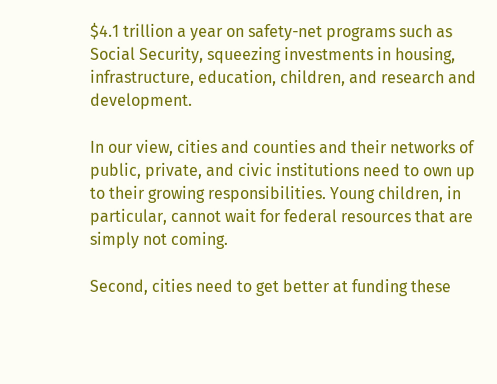$4.1 trillion a year on safety-net programs such as Social Security, squeezing investments in housing, infrastructure, education, children, and research and development.

In our view, cities and counties and their networks of public, private, and civic institutions need to own up to their growing responsibilities. Young children, in particular, cannot wait for federal resources that are simply not coming.

Second, cities need to get better at funding these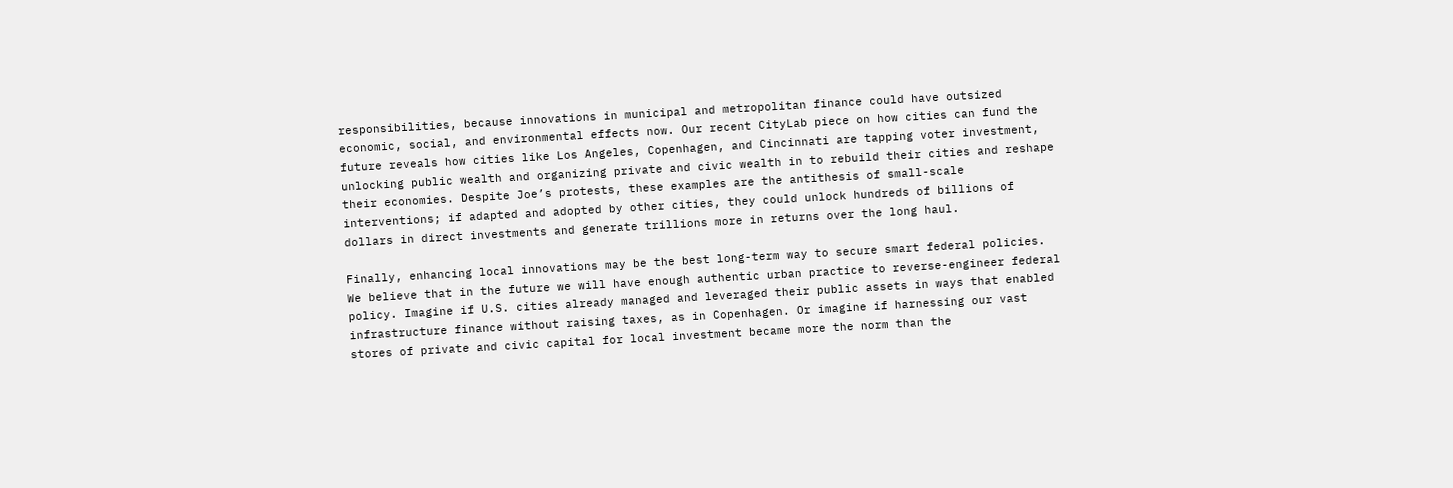responsibilities, because innovations in municipal and metropolitan finance could have outsized economic, social, and environmental effects now. Our recent CityLab piece on how cities can fund the future reveals how cities like Los Angeles, Copenhagen, and Cincinnati are tapping voter investment, unlocking public wealth and organizing private and civic wealth in to rebuild their cities and reshape their economies. Despite Joe’s protests, these examples are the antithesis of small-scale interventions; if adapted and adopted by other cities, they could unlock hundreds of billions of dollars in direct investments and generate trillions more in returns over the long haul.

Finally, enhancing local innovations may be the best long-term way to secure smart federal policies. We believe that in the future we will have enough authentic urban practice to reverse-engineer federal policy. Imagine if U.S. cities already managed and leveraged their public assets in ways that enabled infrastructure finance without raising taxes, as in Copenhagen. Or imagine if harnessing our vast stores of private and civic capital for local investment became more the norm than the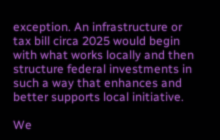exception. An infrastructure or tax bill circa 2025 would begin with what works locally and then structure federal investments in such a way that enhances and better supports local initiative.

We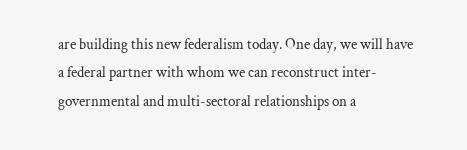are building this new federalism today. One day, we will have a federal partner with whom we can reconstruct inter-governmental and multi-sectoral relationships on a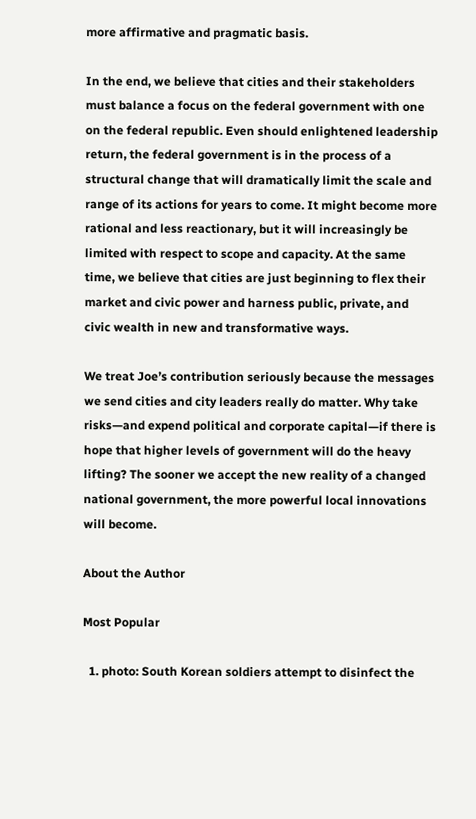more affirmative and pragmatic basis.

In the end, we believe that cities and their stakeholders must balance a focus on the federal government with one on the federal republic. Even should enlightened leadership return, the federal government is in the process of a structural change that will dramatically limit the scale and range of its actions for years to come. It might become more rational and less reactionary, but it will increasingly be limited with respect to scope and capacity. At the same time, we believe that cities are just beginning to flex their market and civic power and harness public, private, and civic wealth in new and transformative ways.

We treat Joe’s contribution seriously because the messages we send cities and city leaders really do matter. Why take risks—and expend political and corporate capital—if there is hope that higher levels of government will do the heavy lifting? The sooner we accept the new reality of a changed national government, the more powerful local innovations will become.

About the Author

Most Popular

  1. photo: South Korean soldiers attempt to disinfect the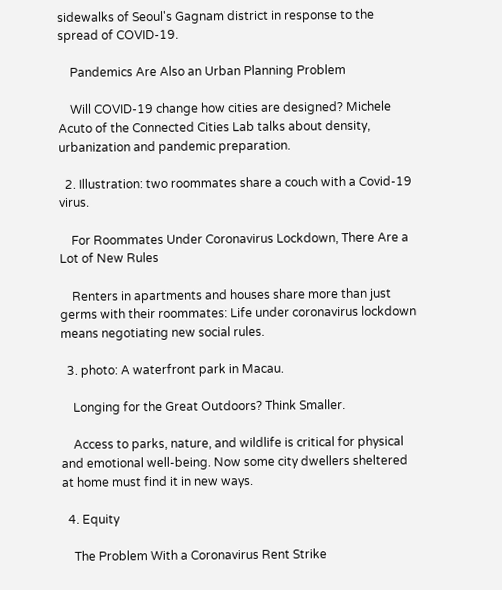sidewalks of Seoul's Gagnam district in response to the spread of COVID-19.

    Pandemics Are Also an Urban Planning Problem

    Will COVID-19 change how cities are designed? Michele Acuto of the Connected Cities Lab talks about density, urbanization and pandemic preparation.

  2. Illustration: two roommates share a couch with a Covid-19 virus.

    For Roommates Under Coronavirus Lockdown, There Are a Lot of New Rules

    Renters in apartments and houses share more than just germs with their roommates: Life under coronavirus lockdown means negotiating new social rules.

  3. photo: A waterfront park in Macau.

    Longing for the Great Outdoors? Think Smaller.

    Access to parks, nature, and wildlife is critical for physical and emotional well-being. Now some city dwellers sheltered at home must find it in new ways.

  4. Equity

    The Problem With a Coronavirus Rent Strike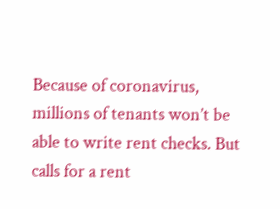Because of coronavirus, millions of tenants won’t be able to write rent checks. But calls for a rent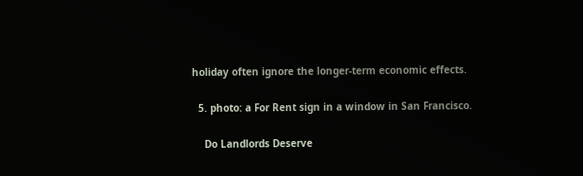holiday often ignore the longer-term economic effects.

  5. photo: a For Rent sign in a window in San Francisco.

    Do Landlords Deserve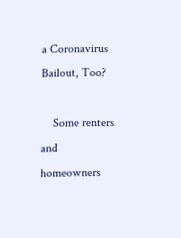a Coronavirus Bailout, Too?

    Some renters and homeowners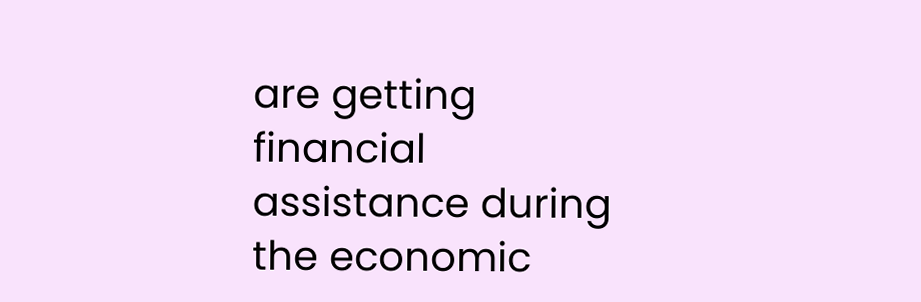are getting financial assistance during the economic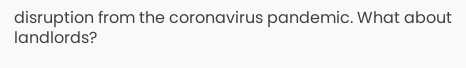disruption from the coronavirus pandemic. What about landlords?